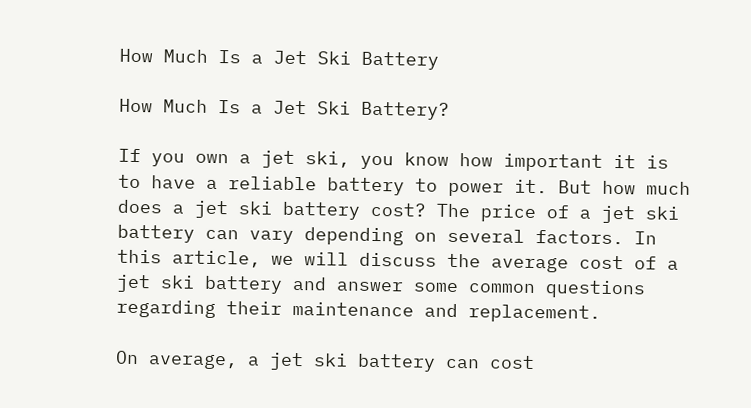How Much Is a Jet Ski Battery

How Much Is a Jet Ski Battery?

If you own a jet ski, you know how important it is to have a reliable battery to power it. But how much does a jet ski battery cost? The price of a jet ski battery can vary depending on several factors. In this article, we will discuss the average cost of a jet ski battery and answer some common questions regarding their maintenance and replacement.

On average, a jet ski battery can cost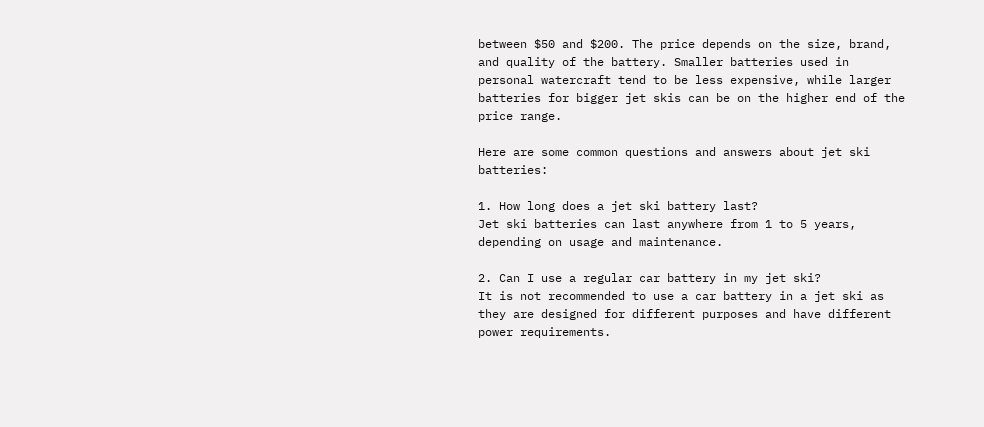between $50 and $200. The price depends on the size, brand, and quality of the battery. Smaller batteries used in personal watercraft tend to be less expensive, while larger batteries for bigger jet skis can be on the higher end of the price range.

Here are some common questions and answers about jet ski batteries:

1. How long does a jet ski battery last?
Jet ski batteries can last anywhere from 1 to 5 years, depending on usage and maintenance.

2. Can I use a regular car battery in my jet ski?
It is not recommended to use a car battery in a jet ski as they are designed for different purposes and have different power requirements.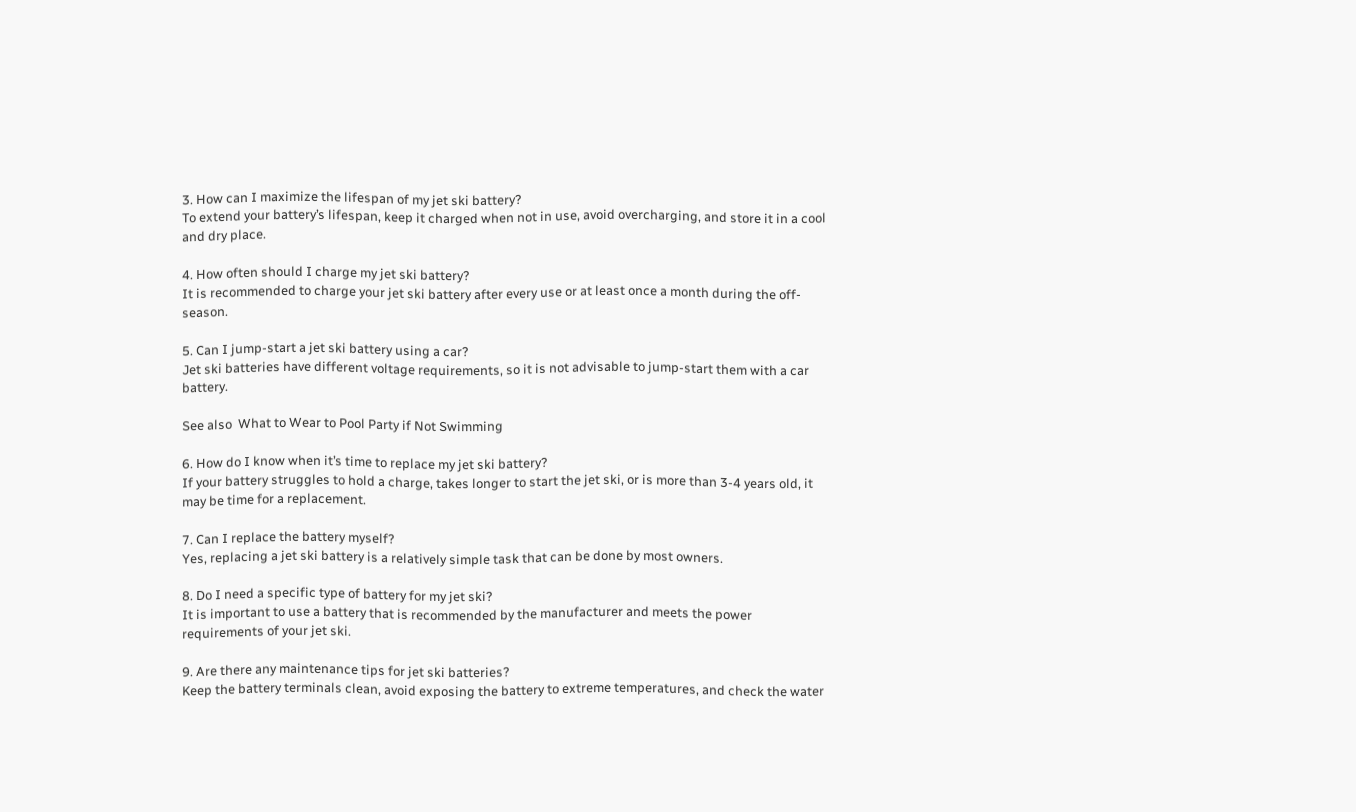3. How can I maximize the lifespan of my jet ski battery?
To extend your battery’s lifespan, keep it charged when not in use, avoid overcharging, and store it in a cool and dry place.

4. How often should I charge my jet ski battery?
It is recommended to charge your jet ski battery after every use or at least once a month during the off-season.

5. Can I jump-start a jet ski battery using a car?
Jet ski batteries have different voltage requirements, so it is not advisable to jump-start them with a car battery.

See also  What to Wear to Pool Party if Not Swimming

6. How do I know when it’s time to replace my jet ski battery?
If your battery struggles to hold a charge, takes longer to start the jet ski, or is more than 3-4 years old, it may be time for a replacement.

7. Can I replace the battery myself?
Yes, replacing a jet ski battery is a relatively simple task that can be done by most owners.

8. Do I need a specific type of battery for my jet ski?
It is important to use a battery that is recommended by the manufacturer and meets the power requirements of your jet ski.

9. Are there any maintenance tips for jet ski batteries?
Keep the battery terminals clean, avoid exposing the battery to extreme temperatures, and check the water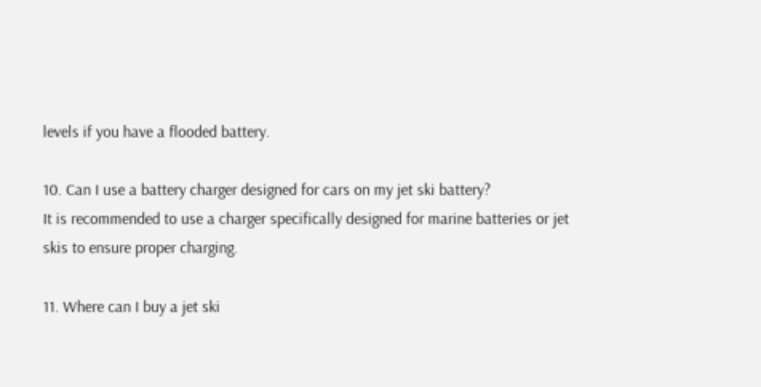levels if you have a flooded battery.

10. Can I use a battery charger designed for cars on my jet ski battery?
It is recommended to use a charger specifically designed for marine batteries or jet skis to ensure proper charging.

11. Where can I buy a jet ski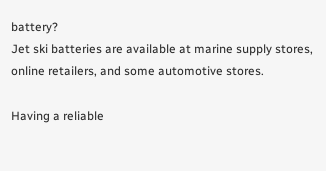battery?
Jet ski batteries are available at marine supply stores, online retailers, and some automotive stores.

Having a reliable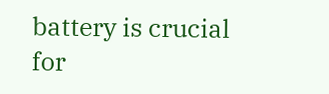battery is crucial for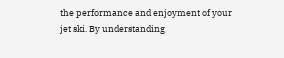the performance and enjoyment of your jet ski. By understanding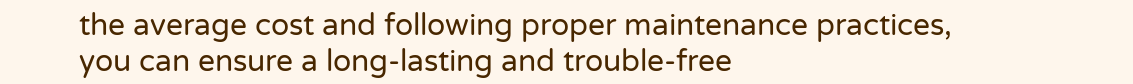the average cost and following proper maintenance practices, you can ensure a long-lasting and trouble-free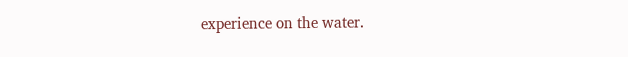experience on the water.